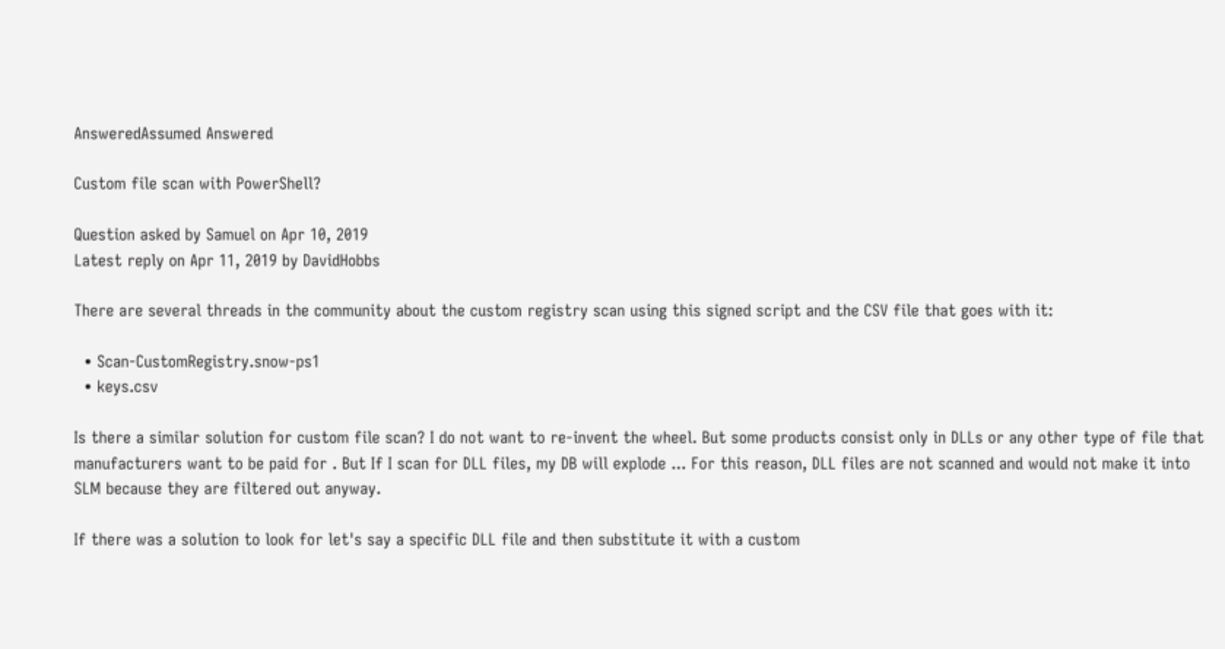AnsweredAssumed Answered

Custom file scan with PowerShell?

Question asked by Samuel on Apr 10, 2019
Latest reply on Apr 11, 2019 by DavidHobbs

There are several threads in the community about the custom registry scan using this signed script and the CSV file that goes with it:

  • Scan-CustomRegistry.snow-ps1
  • keys.csv

Is there a similar solution for custom file scan? I do not want to re-invent the wheel. But some products consist only in DLLs or any other type of file that manufacturers want to be paid for . But If I scan for DLL files, my DB will explode ... For this reason, DLL files are not scanned and would not make it into SLM because they are filtered out anyway.

If there was a solution to look for let's say a specific DLL file and then substitute it with a custom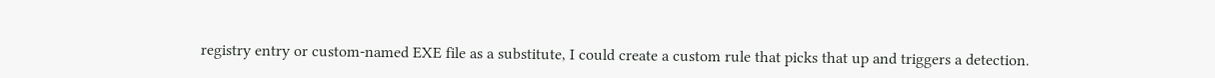registry entry or custom-named EXE file as a substitute, I could create a custom rule that picks that up and triggers a detection.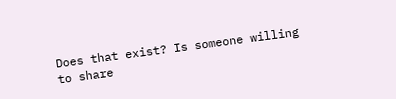Does that exist? Is someone willing to share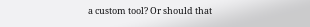a custom tool? Or should that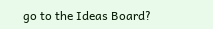go to the Ideas Board?